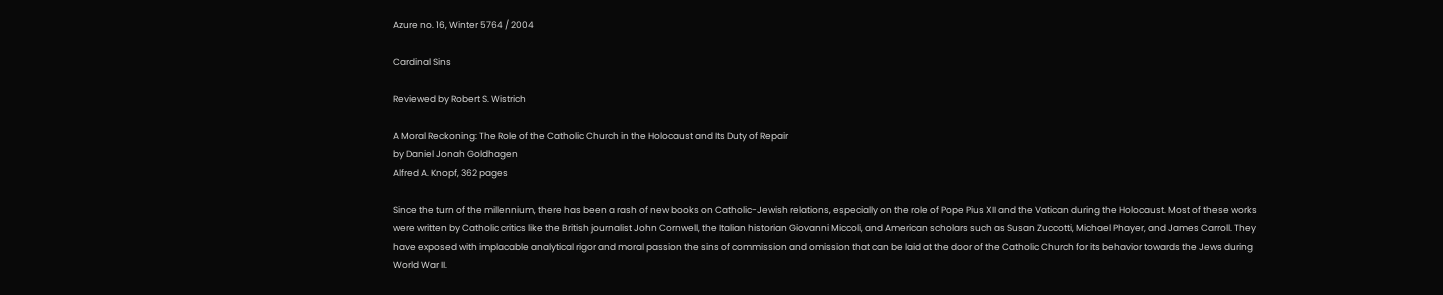Azure no. 16, Winter 5764 / 2004

Cardinal Sins

Reviewed by Robert S. Wistrich

A Moral Reckoning: The Role of the Catholic Church in the Holocaust and Its Duty of Repair
by Daniel Jonah Goldhagen
Alfred A. Knopf, 362 pages

Since the turn of the millennium, there has been a rash of new books on Catholic-Jewish relations, especially on the role of Pope Pius XII and the Vatican during the Holocaust. Most of these works were written by Catholic critics like the British journalist John Cornwell, the Italian historian Giovanni Miccoli, and American scholars such as Susan Zuccotti, Michael Phayer, and James Carroll. They have exposed with implacable analytical rigor and moral passion the sins of commission and omission that can be laid at the door of the Catholic Church for its behavior towards the Jews during World War II.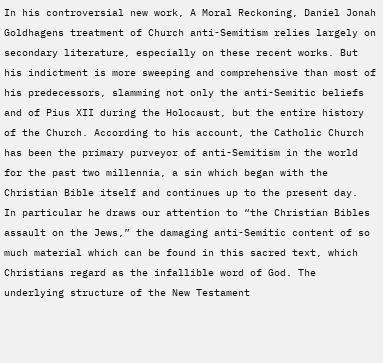In his controversial new work, A Moral Reckoning, Daniel Jonah Goldhagens treatment of Church anti-Semitism relies largely on secondary literature, especially on these recent works. But his indictment is more sweeping and comprehensive than most of his predecessors, slamming not only the anti-Semitic beliefs and of Pius XII during the Holocaust, but the entire history of the Church. According to his account, the Catholic Church has been the primary purveyor of anti-Semitism in the world for the past two millennia, a sin which began with the Christian Bible itself and continues up to the present day.
In particular he draws our attention to “the Christian Bibles assault on the Jews,” the damaging anti-Semitic content of so much material which can be found in this sacred text, which Christians regard as the infallible word of God. The underlying structure of the New Testament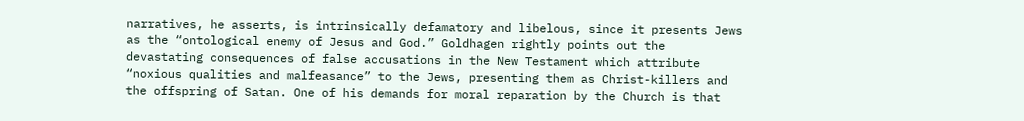narratives, he asserts, is intrinsically defamatory and libelous, since it presents Jews as the “ontological enemy of Jesus and God.” Goldhagen rightly points out the devastating consequences of false accusations in the New Testament which attribute “noxious qualities and malfeasance” to the Jews, presenting them as Christ-killers and the offspring of Satan. One of his demands for moral reparation by the Church is that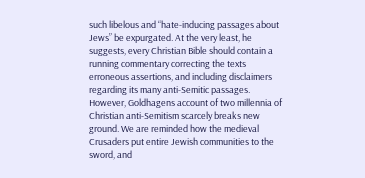such libelous and “hate-inducing passages about Jews” be expurgated. At the very least, he suggests, every Christian Bible should contain a running commentary correcting the texts erroneous assertions, and including disclaimers regarding its many anti-Semitic passages.
However, Goldhagens account of two millennia of Christian anti-Semitism scarcely breaks new ground. We are reminded how the medieval Crusaders put entire Jewish communities to the sword, and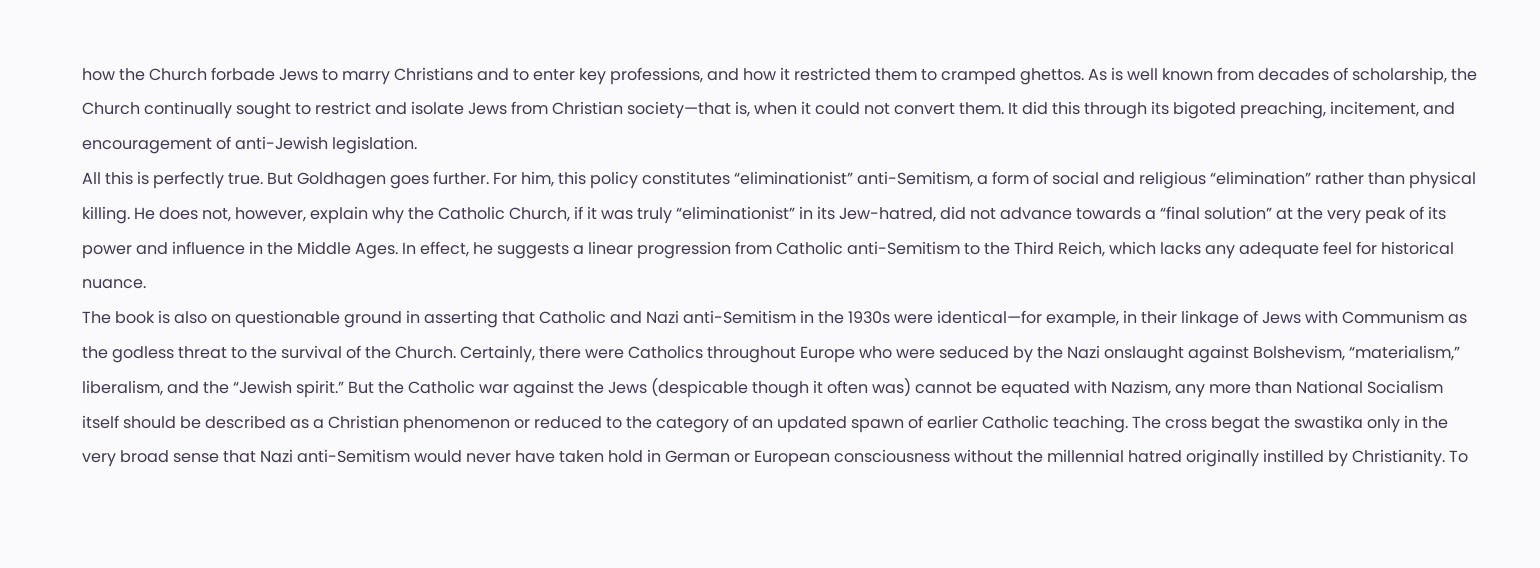how the Church forbade Jews to marry Christians and to enter key professions, and how it restricted them to cramped ghettos. As is well known from decades of scholarship, the Church continually sought to restrict and isolate Jews from Christian society—that is, when it could not convert them. It did this through its bigoted preaching, incitement, and encouragement of anti-Jewish legislation.
All this is perfectly true. But Goldhagen goes further. For him, this policy constitutes “eliminationist” anti-Semitism, a form of social and religious “elimination” rather than physical killing. He does not, however, explain why the Catholic Church, if it was truly “eliminationist” in its Jew-hatred, did not advance towards a “final solution” at the very peak of its power and influence in the Middle Ages. In effect, he suggests a linear progression from Catholic anti-Semitism to the Third Reich, which lacks any adequate feel for historical nuance.
The book is also on questionable ground in asserting that Catholic and Nazi anti-Semitism in the 1930s were identical—for example, in their linkage of Jews with Communism as the godless threat to the survival of the Church. Certainly, there were Catholics throughout Europe who were seduced by the Nazi onslaught against Bolshevism, “materialism,” liberalism, and the “Jewish spirit.” But the Catholic war against the Jews (despicable though it often was) cannot be equated with Nazism, any more than National Socialism itself should be described as a Christian phenomenon or reduced to the category of an updated spawn of earlier Catholic teaching. The cross begat the swastika only in the very broad sense that Nazi anti-Semitism would never have taken hold in German or European consciousness without the millennial hatred originally instilled by Christianity. To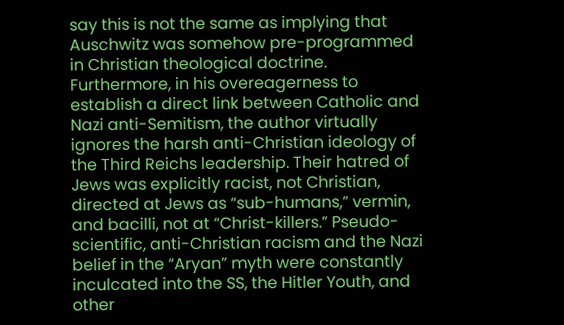say this is not the same as implying that Auschwitz was somehow pre-programmed in Christian theological doctrine.
Furthermore, in his overeagerness to establish a direct link between Catholic and Nazi anti-Semitism, the author virtually ignores the harsh anti-Christian ideology of the Third Reichs leadership. Their hatred of Jews was explicitly racist, not Christian, directed at Jews as “sub-humans,” vermin, and bacilli, not at “Christ-killers.” Pseudo-scientific, anti-Christian racism and the Nazi belief in the “Aryan” myth were constantly inculcated into the SS, the Hitler Youth, and other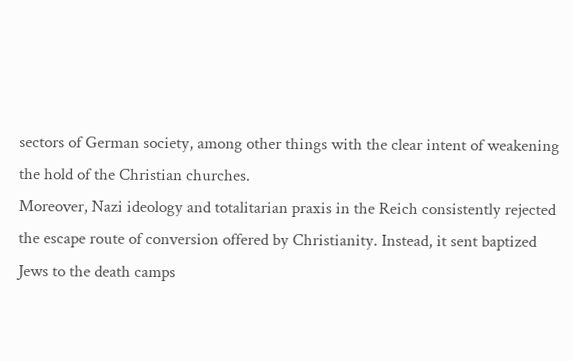sectors of German society, among other things with the clear intent of weakening the hold of the Christian churches.
Moreover, Nazi ideology and totalitarian praxis in the Reich consistently rejected the escape route of conversion offered by Christianity. Instead, it sent baptized Jews to the death camps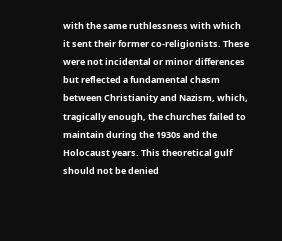with the same ruthlessness with which it sent their former co-religionists. These were not incidental or minor differences but reflected a fundamental chasm between Christianity and Nazism, which, tragically enough, the churches failed to maintain during the 1930s and the Holocaust years. This theoretical gulf should not be denied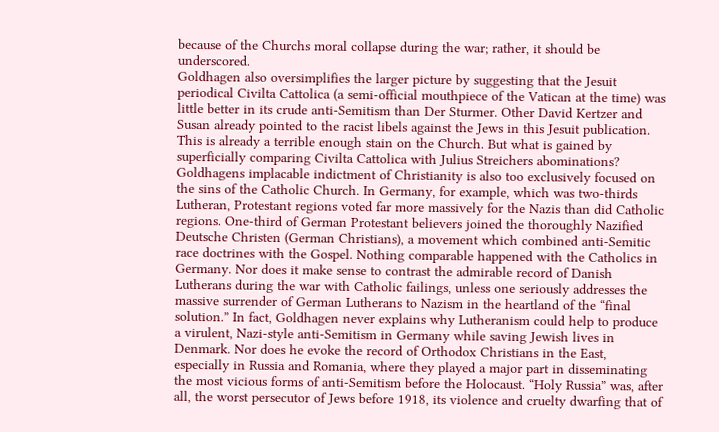because of the Churchs moral collapse during the war; rather, it should be underscored.
Goldhagen also oversimplifies the larger picture by suggesting that the Jesuit periodical Civilta Cattolica (a semi-official mouthpiece of the Vatican at the time) was little better in its crude anti-Semitism than Der Sturmer. Other David Kertzer and Susan already pointed to the racist libels against the Jews in this Jesuit publication. This is already a terrible enough stain on the Church. But what is gained by superficially comparing Civilta Cattolica with Julius Streichers abominations?
Goldhagens implacable indictment of Christianity is also too exclusively focused on the sins of the Catholic Church. In Germany, for example, which was two-thirds Lutheran, Protestant regions voted far more massively for the Nazis than did Catholic regions. One-third of German Protestant believers joined the thoroughly Nazified Deutsche Christen (German Christians), a movement which combined anti-Semitic race doctrines with the Gospel. Nothing comparable happened with the Catholics in Germany. Nor does it make sense to contrast the admirable record of Danish Lutherans during the war with Catholic failings, unless one seriously addresses the massive surrender of German Lutherans to Nazism in the heartland of the “final solution.” In fact, Goldhagen never explains why Lutheranism could help to produce a virulent, Nazi-style anti-Semitism in Germany while saving Jewish lives in Denmark. Nor does he evoke the record of Orthodox Christians in the East, especially in Russia and Romania, where they played a major part in disseminating the most vicious forms of anti-Semitism before the Holocaust. “Holy Russia” was, after all, the worst persecutor of Jews before 1918, its violence and cruelty dwarfing that of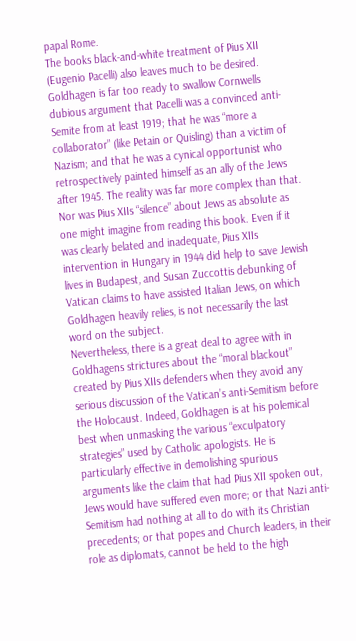papal Rome.
The books black-and-white treatment of Pius XII (Eugenio Pacelli) also leaves much to be desired. Goldhagen is far too ready to swallow Cornwells dubious argument that Pacelli was a convinced anti-Semite from at least 1919; that he was “more a collaborator” (like Petain or Quisling) than a victim of Nazism; and that he was a cynical opportunist who retrospectively painted himself as an ally of the Jews after 1945. The reality was far more complex than that. Nor was Pius XIIs “silence” about Jews as absolute as one might imagine from reading this book. Even if it was clearly belated and inadequate, Pius XIIs intervention in Hungary in 1944 did help to save Jewish lives in Budapest, and Susan Zuccottis debunking of Vatican claims to have assisted Italian Jews, on which Goldhagen heavily relies, is not necessarily the last word on the subject.
Nevertheless, there is a great deal to agree with in Goldhagens strictures about the “moral blackout” created by Pius XIIs defenders when they avoid any serious discussion of the Vatican’s anti-Semitism before the Holocaust. Indeed, Goldhagen is at his polemical best when unmasking the various “exculpatory strategies” used by Catholic apologists. He is particularly effective in demolishing spurious arguments like the claim that had Pius XII spoken out, Jews would have suffered even more; or that Nazi anti-Semitism had nothing at all to do with its Christian precedents; or that popes and Church leaders, in their role as diplomats, cannot be held to the high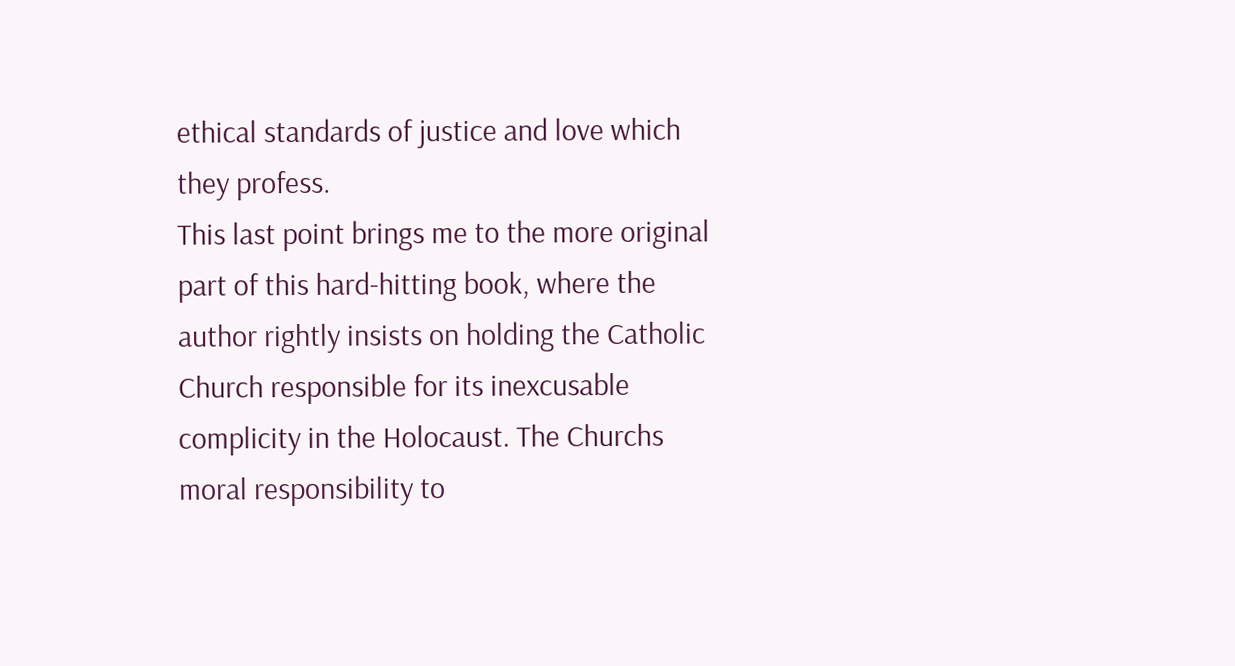ethical standards of justice and love which they profess.
This last point brings me to the more original part of this hard-hitting book, where the author rightly insists on holding the Catholic Church responsible for its inexcusable complicity in the Holocaust. The Churchs moral responsibility to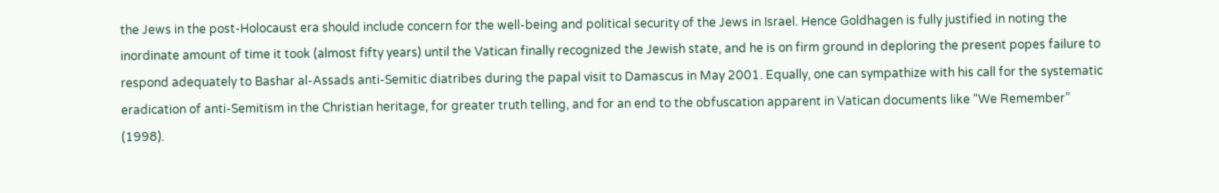the Jews in the post-Holocaust era should include concern for the well-being and political security of the Jews in Israel. Hence Goldhagen is fully justified in noting the inordinate amount of time it took (almost fifty years) until the Vatican finally recognized the Jewish state, and he is on firm ground in deploring the present popes failure to respond adequately to Bashar al-Assads anti-Semitic diatribes during the papal visit to Damascus in May 2001. Equally, one can sympathize with his call for the systematic eradication of anti-Semitism in the Christian heritage, for greater truth telling, and for an end to the obfuscation apparent in Vatican documents like “We Remember” (1998).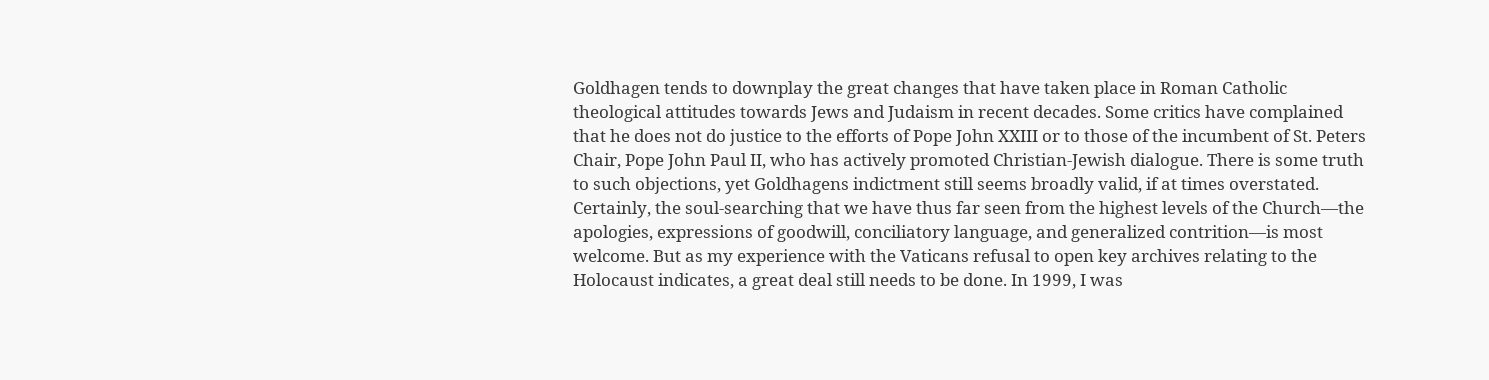Goldhagen tends to downplay the great changes that have taken place in Roman Catholic theological attitudes towards Jews and Judaism in recent decades. Some critics have complained that he does not do justice to the efforts of Pope John XXIII or to those of the incumbent of St. Peters Chair, Pope John Paul II, who has actively promoted Christian-Jewish dialogue. There is some truth to such objections, yet Goldhagens indictment still seems broadly valid, if at times overstated.
Certainly, the soul-searching that we have thus far seen from the highest levels of the Church—the apologies, expressions of goodwill, conciliatory language, and generalized contrition—is most welcome. But as my experience with the Vaticans refusal to open key archives relating to the Holocaust indicates, a great deal still needs to be done. In 1999, I was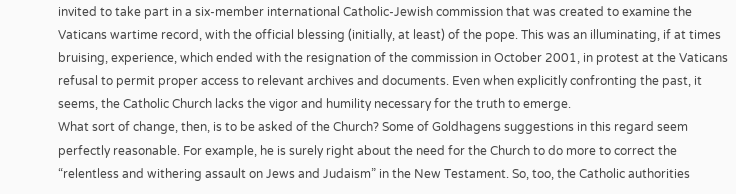invited to take part in a six-member international Catholic-Jewish commission that was created to examine the Vaticans wartime record, with the official blessing (initially, at least) of the pope. This was an illuminating, if at times bruising, experience, which ended with the resignation of the commission in October 2001, in protest at the Vaticans refusal to permit proper access to relevant archives and documents. Even when explicitly confronting the past, it seems, the Catholic Church lacks the vigor and humility necessary for the truth to emerge.
What sort of change, then, is to be asked of the Church? Some of Goldhagens suggestions in this regard seem perfectly reasonable. For example, he is surely right about the need for the Church to do more to correct the “relentless and withering assault on Jews and Judaism” in the New Testament. So, too, the Catholic authorities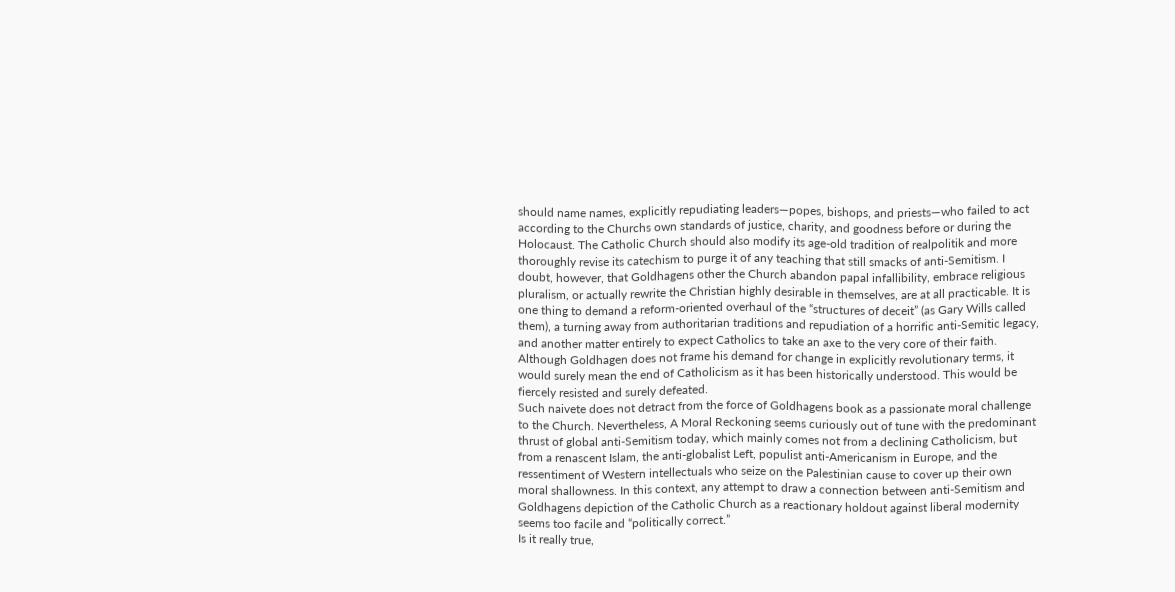should name names, explicitly repudiating leaders—popes, bishops, and priests—who failed to act according to the Churchs own standards of justice, charity, and goodness before or during the Holocaust. The Catholic Church should also modify its age-old tradition of realpolitik and more thoroughly revise its catechism to purge it of any teaching that still smacks of anti-Semitism. I doubt, however, that Goldhagens other the Church abandon papal infallibility, embrace religious pluralism, or actually rewrite the Christian highly desirable in themselves, are at all practicable. It is one thing to demand a reform-oriented overhaul of the “structures of deceit” (as Gary Wills called them), a turning away from authoritarian traditions and repudiation of a horrific anti-Semitic legacy, and another matter entirely to expect Catholics to take an axe to the very core of their faith. Although Goldhagen does not frame his demand for change in explicitly revolutionary terms, it would surely mean the end of Catholicism as it has been historically understood. This would be fiercely resisted and surely defeated.
Such naivete does not detract from the force of Goldhagens book as a passionate moral challenge to the Church. Nevertheless, A Moral Reckoning seems curiously out of tune with the predominant thrust of global anti-Semitism today, which mainly comes not from a declining Catholicism, but from a renascent Islam, the anti-globalist Left, populist anti-Americanism in Europe, and the ressentiment of Western intellectuals who seize on the Palestinian cause to cover up their own moral shallowness. In this context, any attempt to draw a connection between anti-Semitism and Goldhagens depiction of the Catholic Church as a reactionary holdout against liberal modernity seems too facile and “politically correct.”
Is it really true,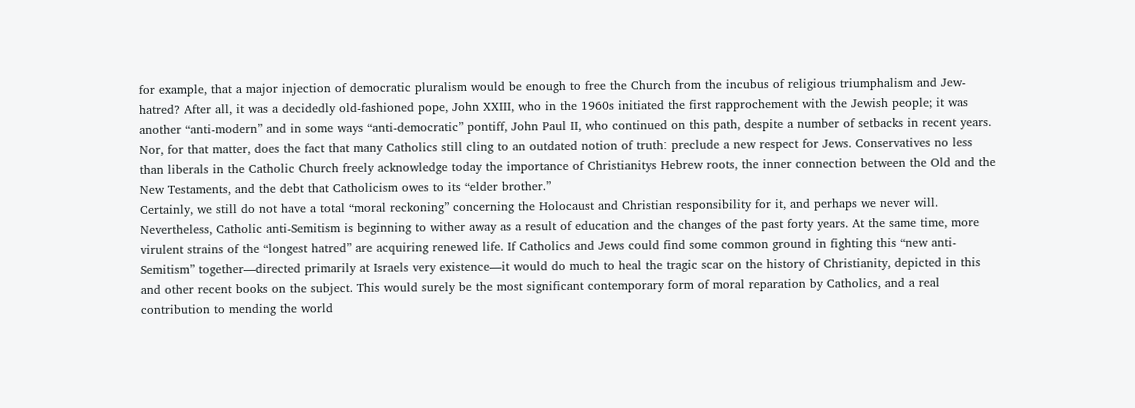for example, that a major injection of democratic pluralism would be enough to free the Church from the incubus of religious triumphalism and Jew-hatred? After all, it was a decidedly old-fashioned pope, John XXIII, who in the 1960s initiated the first rapprochement with the Jewish people; it was another “anti-modern” and in some ways “anti-democratic” pontiff, John Paul II, who continued on this path, despite a number of setbacks in recent years. Nor, for that matter, does the fact that many Catholics still cling to an outdated notion of truth׃ preclude a new respect for Jews. Conservatives no less than liberals in the Catholic Church freely acknowledge today the importance of Christianitys Hebrew roots, the inner connection between the Old and the New Testaments, and the debt that Catholicism owes to its “elder brother.”
Certainly, we still do not have a total “moral reckoning” concerning the Holocaust and Christian responsibility for it, and perhaps we never will. Nevertheless, Catholic anti-Semitism is beginning to wither away as a result of education and the changes of the past forty years. At the same time, more virulent strains of the “longest hatred” are acquiring renewed life. If Catholics and Jews could find some common ground in fighting this “new anti-Semitism” together—directed primarily at Israels very existence—it would do much to heal the tragic scar on the history of Christianity, depicted in this and other recent books on the subject. This would surely be the most significant contemporary form of moral reparation by Catholics, and a real contribution to mending the world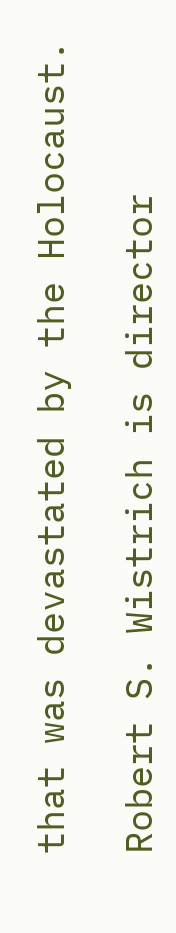that was devastated by the Holocaust.

Robert S. Wistrich is director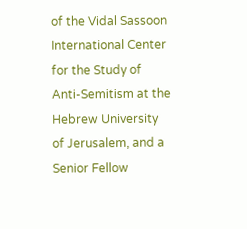of the Vidal Sassoon International Center for the Study of Anti-Semitism at the Hebrew University of Jerusalem, and a Senior Fellow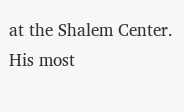at the Shalem Center. His most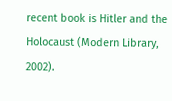recent book is Hitler and the Holocaust (Modern Library, 2002).